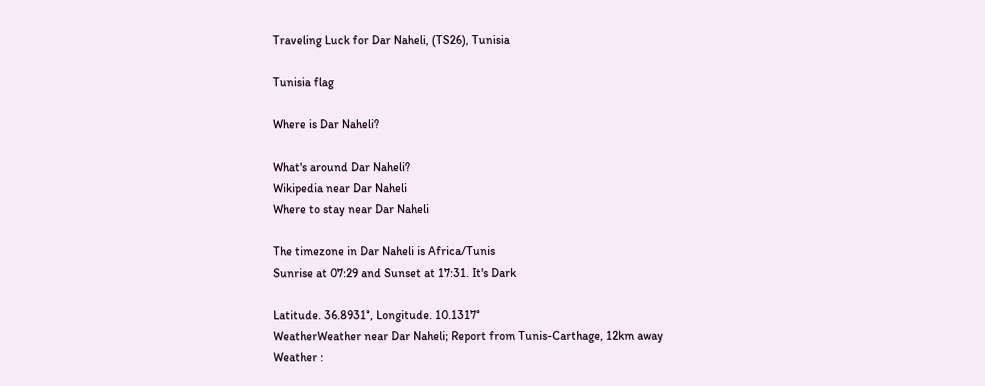Traveling Luck for Dar Naheli, (TS26), Tunisia

Tunisia flag

Where is Dar Naheli?

What's around Dar Naheli?
Wikipedia near Dar Naheli
Where to stay near Dar Naheli

The timezone in Dar Naheli is Africa/Tunis
Sunrise at 07:29 and Sunset at 17:31. It's Dark

Latitude. 36.8931°, Longitude. 10.1317°
WeatherWeather near Dar Naheli; Report from Tunis-Carthage, 12km away
Weather :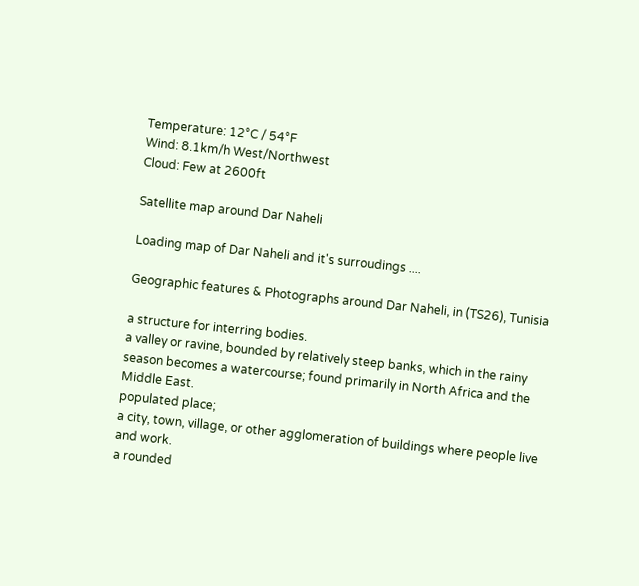Temperature: 12°C / 54°F
Wind: 8.1km/h West/Northwest
Cloud: Few at 2600ft

Satellite map around Dar Naheli

Loading map of Dar Naheli and it's surroudings ....

Geographic features & Photographs around Dar Naheli, in (TS26), Tunisia

a structure for interring bodies.
a valley or ravine, bounded by relatively steep banks, which in the rainy season becomes a watercourse; found primarily in North Africa and the Middle East.
populated place;
a city, town, village, or other agglomeration of buildings where people live and work.
a rounded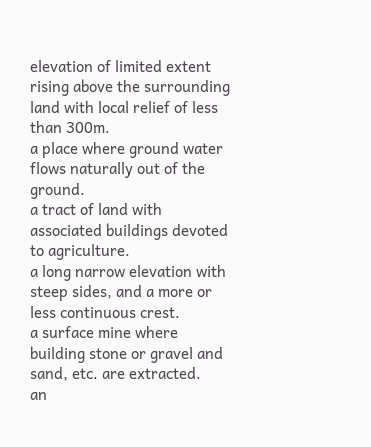elevation of limited extent rising above the surrounding land with local relief of less than 300m.
a place where ground water flows naturally out of the ground.
a tract of land with associated buildings devoted to agriculture.
a long narrow elevation with steep sides, and a more or less continuous crest.
a surface mine where building stone or gravel and sand, etc. are extracted.
an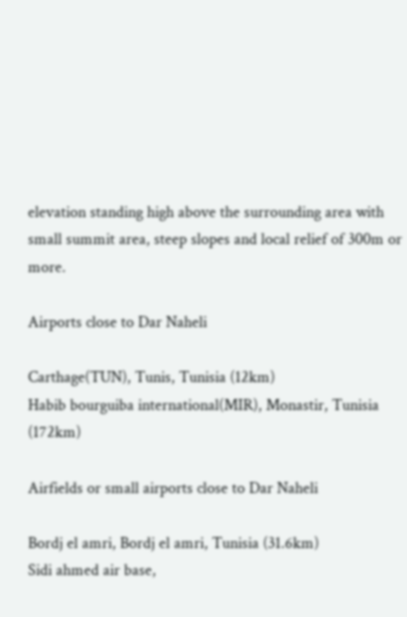elevation standing high above the surrounding area with small summit area, steep slopes and local relief of 300m or more.

Airports close to Dar Naheli

Carthage(TUN), Tunis, Tunisia (12km)
Habib bourguiba international(MIR), Monastir, Tunisia (172km)

Airfields or small airports close to Dar Naheli

Bordj el amri, Bordj el amri, Tunisia (31.6km)
Sidi ahmed air base,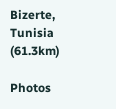Bizerte, Tunisia (61.3km)

Photos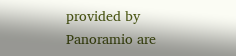provided by Panoramio are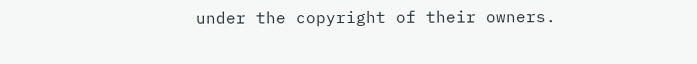under the copyright of their owners.